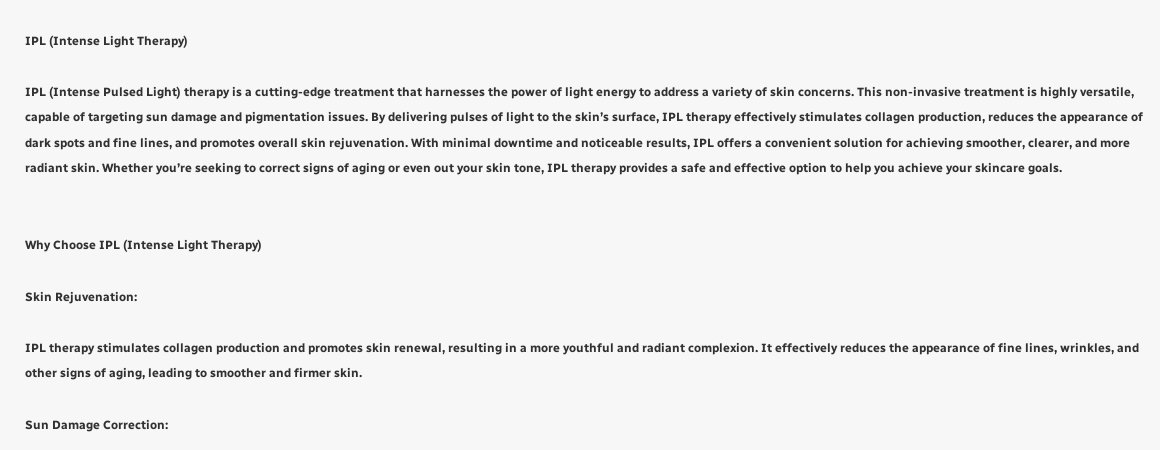IPL (Intense Light Therapy)

IPL (Intense Pulsed Light) therapy is a cutting-edge treatment that harnesses the power of light energy to address a variety of skin concerns. This non-invasive treatment is highly versatile, capable of targeting sun damage and pigmentation issues. By delivering pulses of light to the skin’s surface, IPL therapy effectively stimulates collagen production, reduces the appearance of dark spots and fine lines, and promotes overall skin rejuvenation. With minimal downtime and noticeable results, IPL offers a convenient solution for achieving smoother, clearer, and more radiant skin. Whether you’re seeking to correct signs of aging or even out your skin tone, IPL therapy provides a safe and effective option to help you achieve your skincare goals.


Why Choose IPL (Intense Light Therapy)

Skin Rejuvenation:

IPL therapy stimulates collagen production and promotes skin renewal, resulting in a more youthful and radiant complexion. It effectively reduces the appearance of fine lines, wrinkles, and other signs of aging, leading to smoother and firmer skin.

Sun Damage Correction: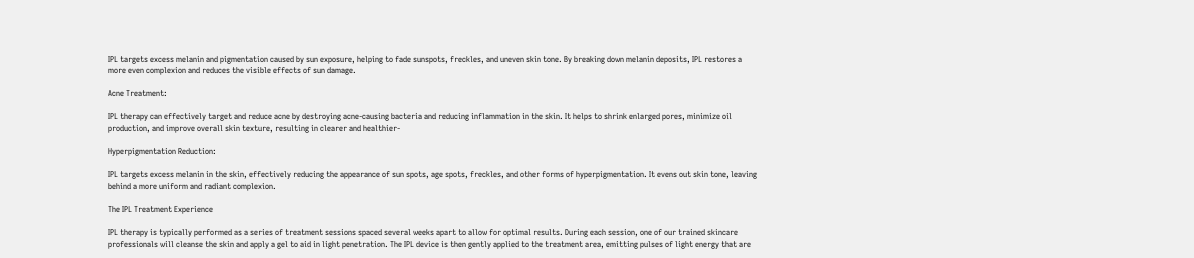IPL targets excess melanin and pigmentation caused by sun exposure, helping to fade sunspots, freckles, and uneven skin tone. By breaking down melanin deposits, IPL restores a more even complexion and reduces the visible effects of sun damage.

Acne Treatment:

IPL therapy can effectively target and reduce acne by destroying acne-causing bacteria and reducing inflammation in the skin. It helps to shrink enlarged pores, minimize oil production, and improve overall skin texture, resulting in clearer and healthier-

Hyperpigmentation Reduction:

IPL targets excess melanin in the skin, effectively reducing the appearance of sun spots, age spots, freckles, and other forms of hyperpigmentation. It evens out skin tone, leaving behind a more uniform and radiant complexion.

The IPL Treatment Experience

IPL therapy is typically performed as a series of treatment sessions spaced several weeks apart to allow for optimal results. During each session, one of our trained skincare professionals will cleanse the skin and apply a gel to aid in light penetration. The IPL device is then gently applied to the treatment area, emitting pulses of light energy that are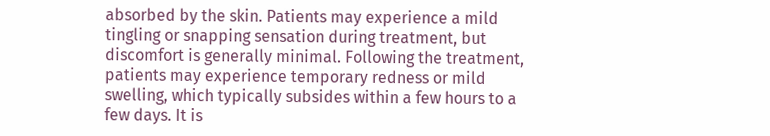absorbed by the skin. Patients may experience a mild tingling or snapping sensation during treatment, but discomfort is generally minimal. Following the treatment, patients may experience temporary redness or mild swelling, which typically subsides within a few hours to a few days. It is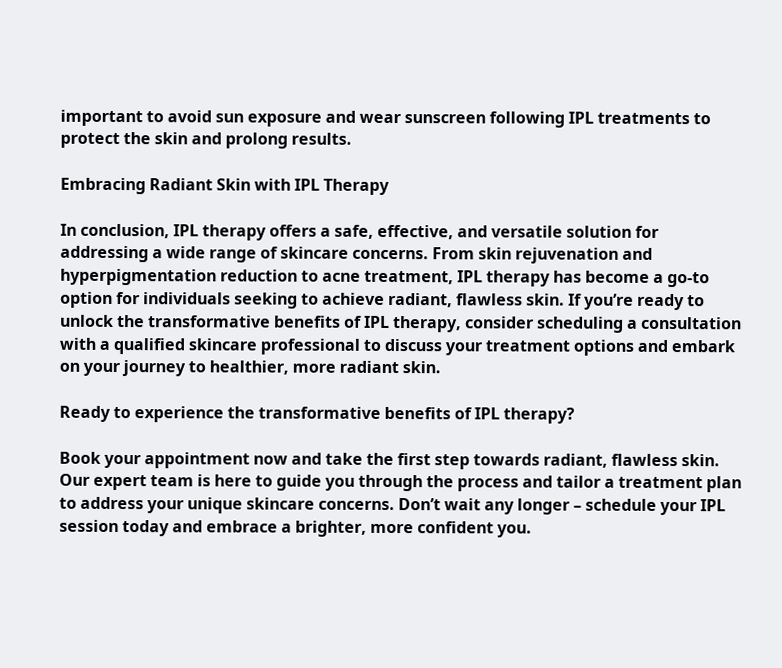important to avoid sun exposure and wear sunscreen following IPL treatments to protect the skin and prolong results.

Embracing Radiant Skin with IPL Therapy

In conclusion, IPL therapy offers a safe, effective, and versatile solution for addressing a wide range of skincare concerns. From skin rejuvenation and hyperpigmentation reduction to acne treatment, IPL therapy has become a go-to option for individuals seeking to achieve radiant, flawless skin. If you’re ready to unlock the transformative benefits of IPL therapy, consider scheduling a consultation with a qualified skincare professional to discuss your treatment options and embark on your journey to healthier, more radiant skin.

Ready to experience the transformative benefits of IPL therapy?

Book your appointment now and take the first step towards radiant, flawless skin. Our expert team is here to guide you through the process and tailor a treatment plan to address your unique skincare concerns. Don’t wait any longer – schedule your IPL session today and embrace a brighter, more confident you.